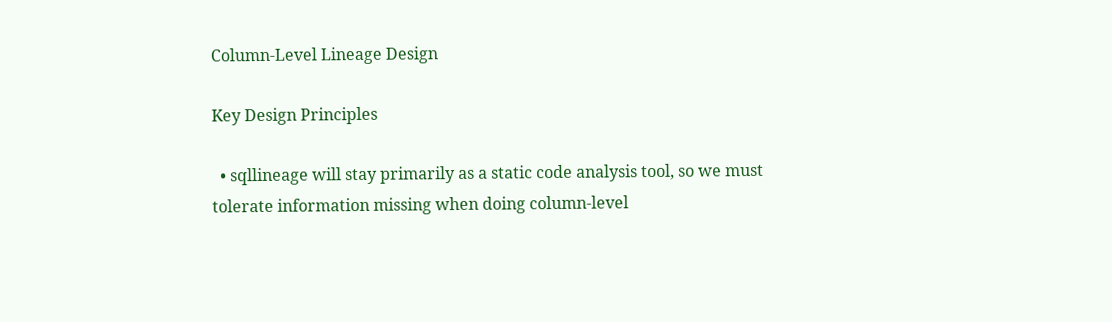Column-Level Lineage Design

Key Design Principles

  • sqllineage will stay primarily as a static code analysis tool, so we must tolerate information missing when doing column-level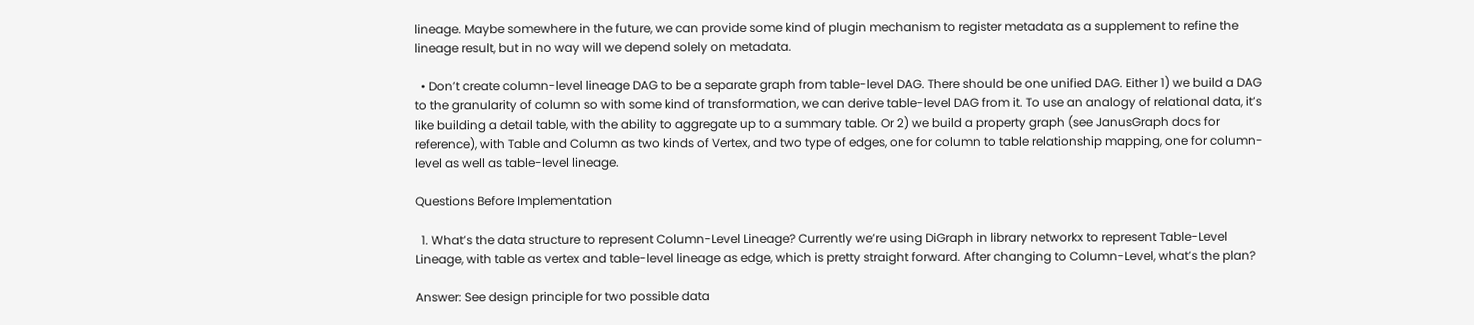lineage. Maybe somewhere in the future, we can provide some kind of plugin mechanism to register metadata as a supplement to refine the lineage result, but in no way will we depend solely on metadata.

  • Don’t create column-level lineage DAG to be a separate graph from table-level DAG. There should be one unified DAG. Either 1) we build a DAG to the granularity of column so with some kind of transformation, we can derive table-level DAG from it. To use an analogy of relational data, it’s like building a detail table, with the ability to aggregate up to a summary table. Or 2) we build a property graph (see JanusGraph docs for reference), with Table and Column as two kinds of Vertex, and two type of edges, one for column to table relationship mapping, one for column-level as well as table-level lineage.

Questions Before Implementation

  1. What’s the data structure to represent Column-Level Lineage? Currently we’re using DiGraph in library networkx to represent Table-Level Lineage, with table as vertex and table-level lineage as edge, which is pretty straight forward. After changing to Column-Level, what’s the plan?

Answer: See design principle for two possible data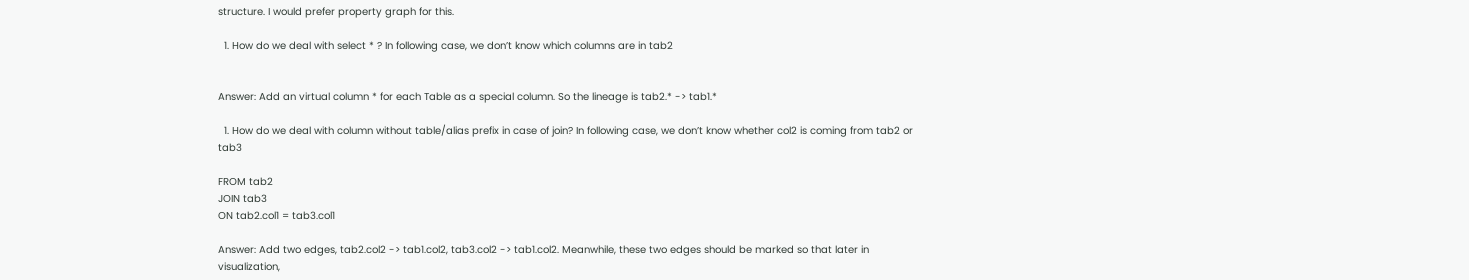structure. I would prefer property graph for this.

  1. How do we deal with select * ? In following case, we don’t know which columns are in tab2


Answer: Add an virtual column * for each Table as a special column. So the lineage is tab2.* -> tab1.*

  1. How do we deal with column without table/alias prefix in case of join? In following case, we don’t know whether col2 is coming from tab2 or tab3

FROM tab2
JOIN tab3
ON tab2.col1 = tab3.col1

Answer: Add two edges, tab2.col2 -> tab1.col2, tab3.col2 -> tab1.col2. Meanwhile, these two edges should be marked so that later in visualization,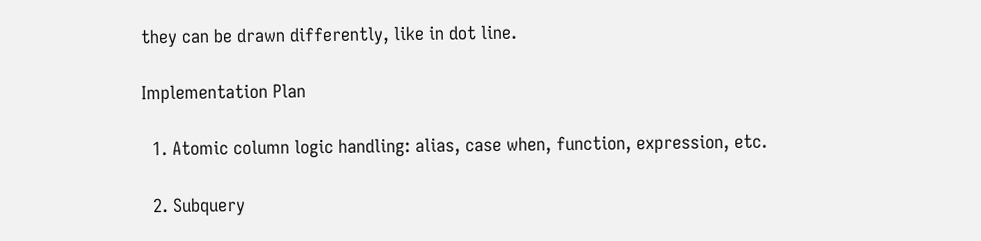they can be drawn differently, like in dot line.

Implementation Plan

  1. Atomic column logic handling: alias, case when, function, expression, etc.

  2. Subquery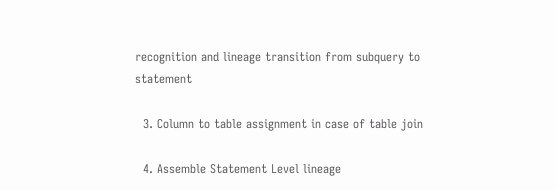recognition and lineage transition from subquery to statement

  3. Column to table assignment in case of table join

  4. Assemble Statement Level lineage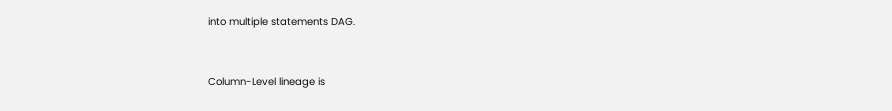into multiple statements DAG.


Column-Level lineage is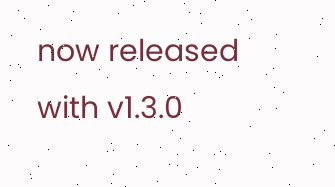now released with v1.3.0